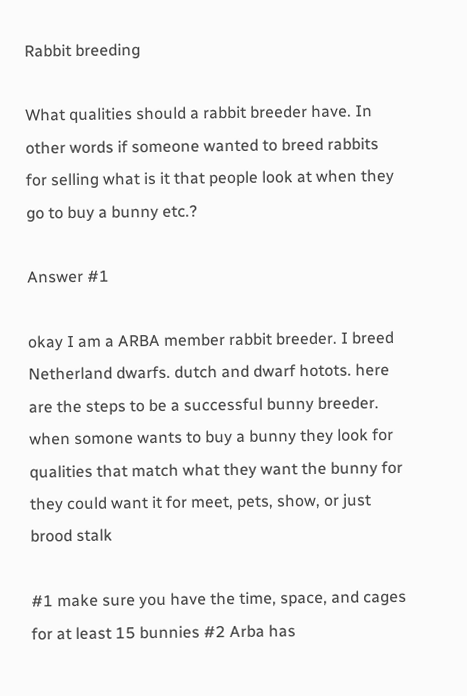Rabbit breeding

What qualities should a rabbit breeder have. In other words if someone wanted to breed rabbits for selling what is it that people look at when they go to buy a bunny etc.?

Answer #1

okay I am a ARBA member rabbit breeder. I breed Netherland dwarfs. dutch and dwarf hotots. here are the steps to be a successful bunny breeder. when somone wants to buy a bunny they look for qualities that match what they want the bunny for they could want it for meet, pets, show, or just brood stalk

#1 make sure you have the time, space, and cages for at least 15 bunnies #2 Arba has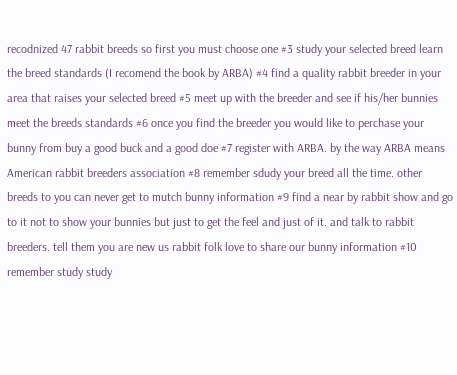recodnized 47 rabbit breeds so first you must choose one #3 study your selected breed learn the breed standards (I recomend the book by ARBA) #4 find a quality rabbit breeder in your area that raises your selected breed #5 meet up with the breeder and see if his/her bunnies meet the breeds standards #6 once you find the breeder you would like to perchase your bunny from buy a good buck and a good doe #7 register with ARBA. by the way ARBA means American rabbit breeders association #8 remember sdudy your breed all the time. other breeds to you can never get to mutch bunny information #9 find a near by rabbit show and go to it not to show your bunnies but just to get the feel and just of it. and talk to rabbit breeders. tell them you are new us rabbit folk love to share our bunny information #10 remember study study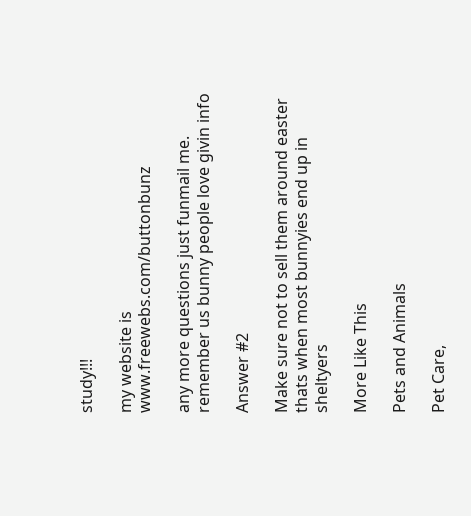study!!!

my website is www.freewebs.com/buttonbunz

any more questions just funmail me. remember us bunny people love givin info

Answer #2

Make sure not to sell them around easter thats when most bunnyies end up in sheltyers

More Like This

Pets and Animals

Pet Care,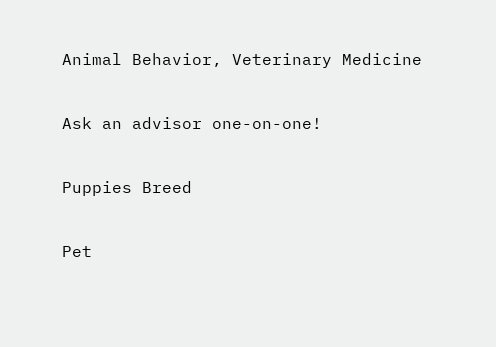Animal Behavior, Veterinary Medicine

Ask an advisor one-on-one!

Puppies Breed

Pet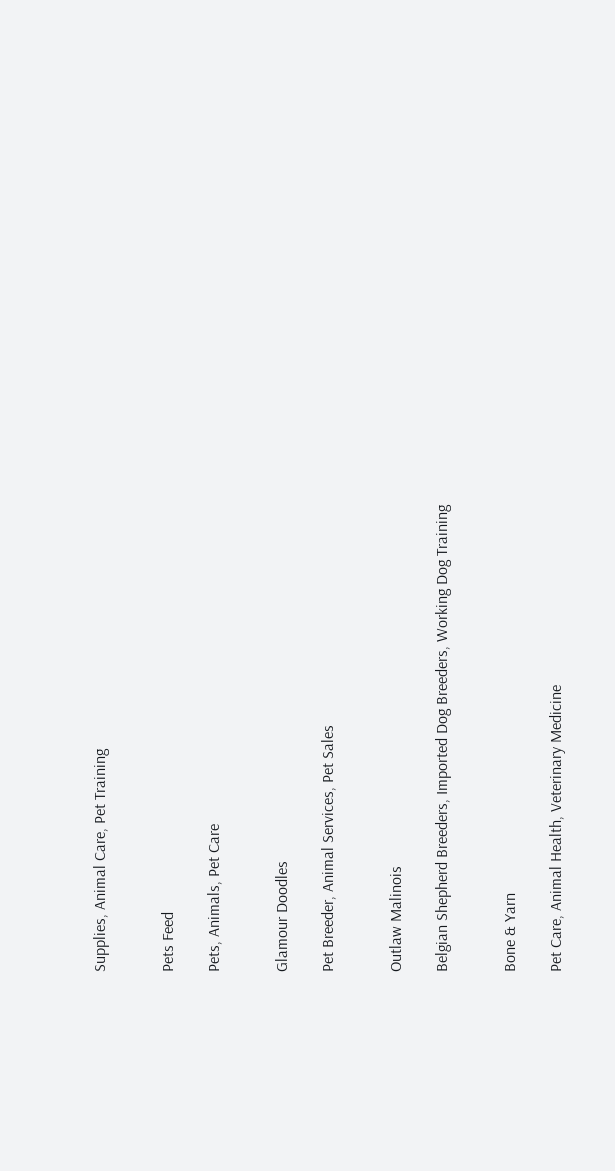Supplies, Animal Care, Pet Training


Pets Feed

Pets, Animals, Pet Care


Glamour Doodles

Pet Breeder, Animal Services, Pet Sales


Outlaw Malinois

Belgian Shepherd Breeders, Imported Dog Breeders, Working Dog Training


Bone & Yarn

Pet Care, Animal Health, Veterinary Medicine